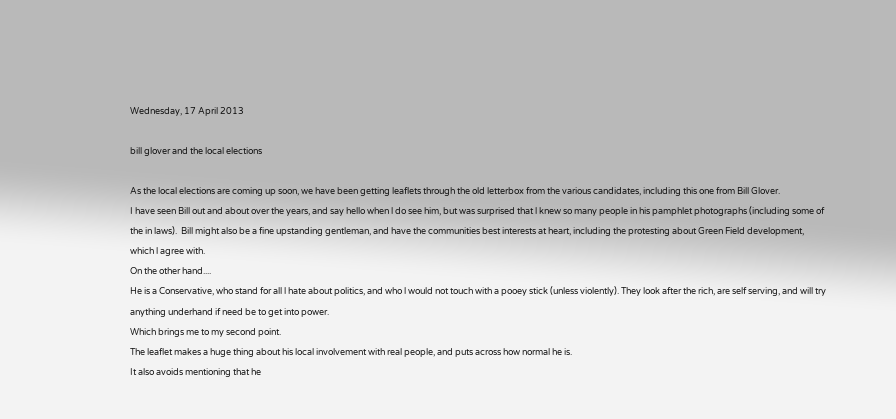Wednesday, 17 April 2013

bill glover and the local elections

As the local elections are coming up soon, we have been getting leaflets through the old letterbox from the various candidates, including this one from Bill Glover.
I have seen Bill out and about over the years, and say hello when l do see him, but was surprised that l knew so many people in his pamphlet photographs (including some of the in laws).  Bill might also be a fine upstanding gentleman, and have the communities best interests at heart, including the protesting about Green Field development, which l agree with.
On the other hand....
He is a Conservative, who stand for all l hate about politics, and who l would not touch with a pooey stick (unless violently). They look after the rich, are self serving, and will try anything underhand if need be to get into power.
Which brings me to my second point.
The leaflet makes a huge thing about his local involvement with real people, and puts across how normal he is.
It also avoids mentioning that he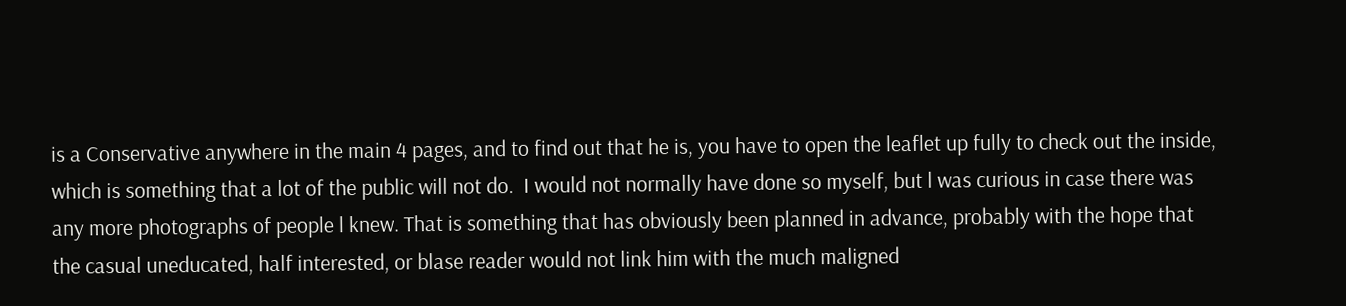is a Conservative anywhere in the main 4 pages, and to find out that he is, you have to open the leaflet up fully to check out the inside, which is something that a lot of the public will not do.  I would not normally have done so myself, but l was curious in case there was any more photographs of people l knew. That is something that has obviously been planned in advance, probably with the hope that the casual uneducated, half interested, or blase reader would not link him with the much maligned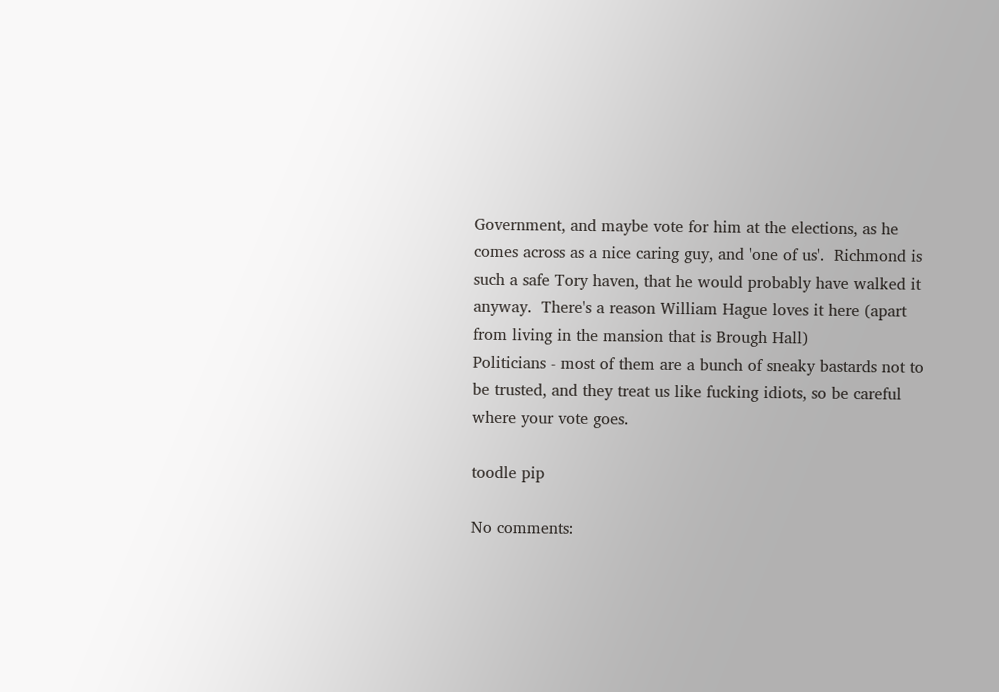Government, and maybe vote for him at the elections, as he comes across as a nice caring guy, and 'one of us'.  Richmond is such a safe Tory haven, that he would probably have walked it anyway.  There's a reason William Hague loves it here (apart from living in the mansion that is Brough Hall)
Politicians - most of them are a bunch of sneaky bastards not to be trusted, and they treat us like fucking idiots, so be careful where your vote goes.

toodle pip

No comments: